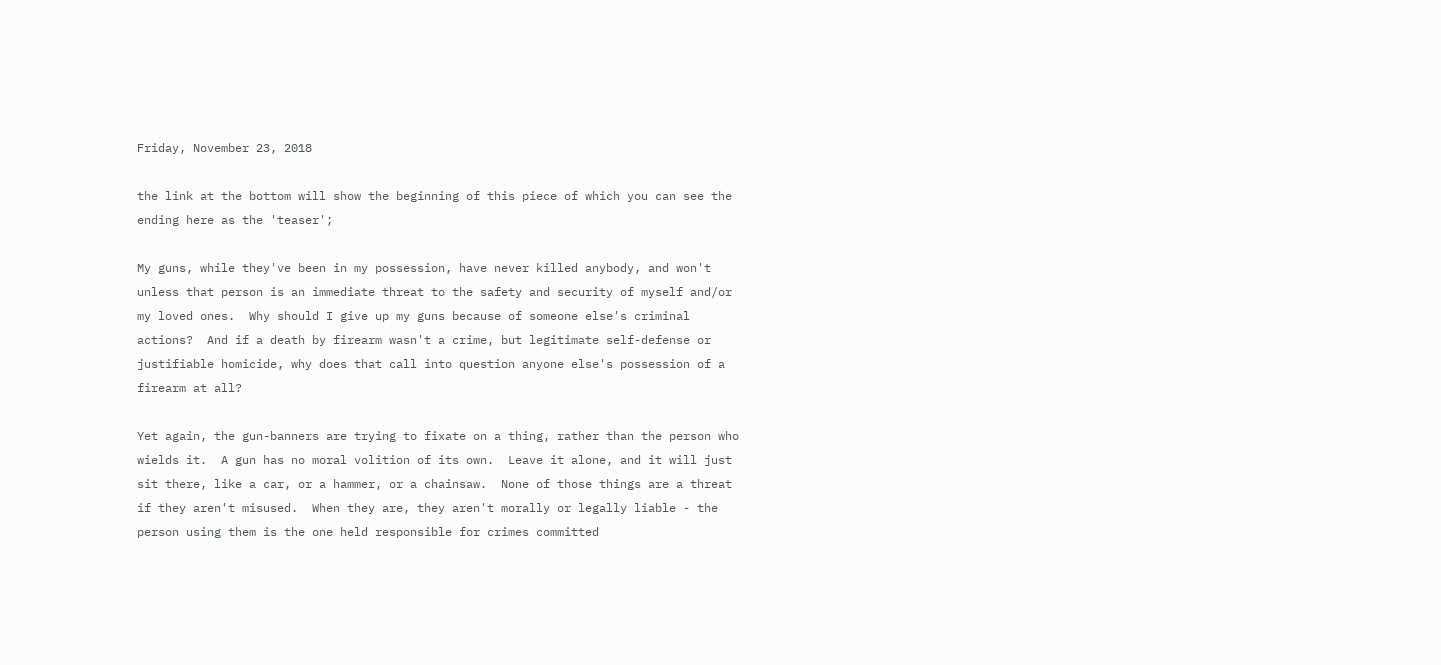Friday, November 23, 2018

the link at the bottom will show the beginning of this piece of which you can see the ending here as the 'teaser';

My guns, while they've been in my possession, have never killed anybody, and won't unless that person is an immediate threat to the safety and security of myself and/or my loved ones.  Why should I give up my guns because of someone else's criminal actions?  And if a death by firearm wasn't a crime, but legitimate self-defense or justifiable homicide, why does that call into question anyone else's possession of a firearm at all?

Yet again, the gun-banners are trying to fixate on a thing, rather than the person who wields it.  A gun has no moral volition of its own.  Leave it alone, and it will just sit there, like a car, or a hammer, or a chainsaw.  None of those things are a threat if they aren't misused.  When they are, they aren't morally or legally liable - the person using them is the one held responsible for crimes committed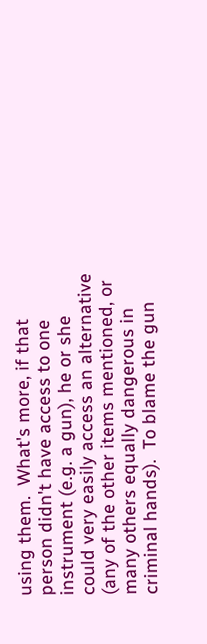using them.  What's more, if that person didn't have access to one instrument (e.g. a gun), he or she could very easily access an alternative (any of the other items mentioned, or many others equally dangerous in criminal hands).  To blame the gun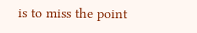is to miss the point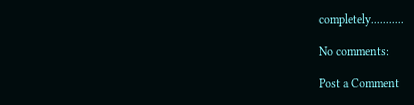completely...........

No comments:

Post a Comment